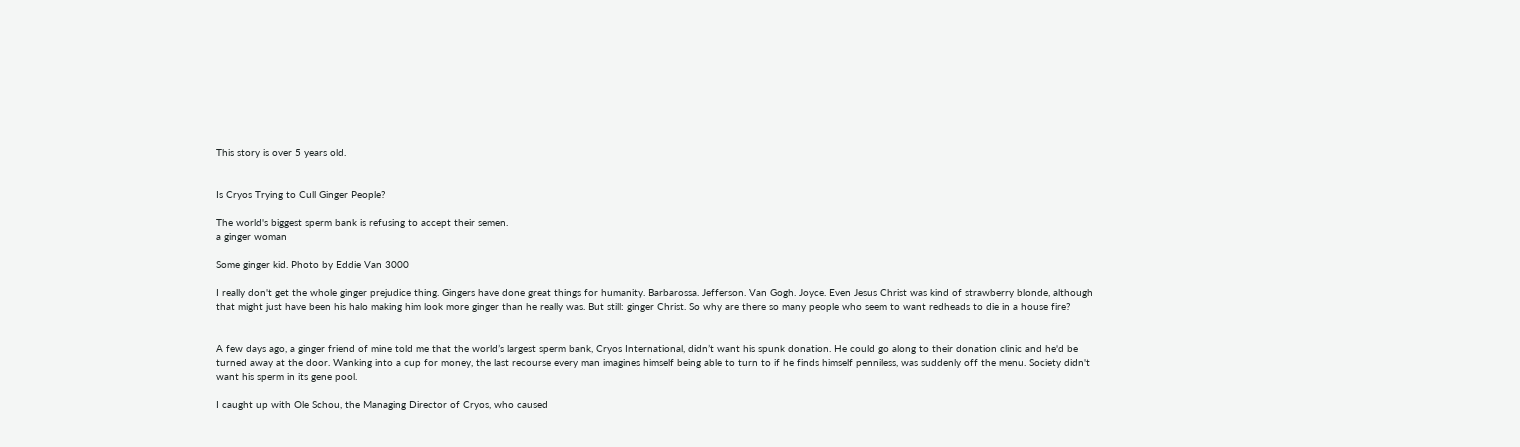This story is over 5 years old.


Is Cryos Trying to Cull Ginger People?

The world's biggest sperm bank is refusing to accept their semen.
a ginger woman

Some ginger kid. Photo by Eddie Van 3000

I really don't get the whole ginger prejudice thing. Gingers have done great things for humanity. Barbarossa. Jefferson. Van Gogh. Joyce. Even Jesus Christ was kind of strawberry blonde, although that might just have been his halo making him look more ginger than he really was. But still: ginger Christ. So why are there so many people who seem to want redheads to die in a house fire?


A few days ago, a ginger friend of mine told me that the world’s largest sperm bank, Cryos International, didn’t want his spunk donation. He could go along to their donation clinic and he'd be turned away at the door. Wanking into a cup for money, the last recourse every man imagines himself being able to turn to if he finds himself penniless, was suddenly off the menu. Society didn't want his sperm in its gene pool.

I caught up with Ole Schou, the Managing Director of Cryos, who caused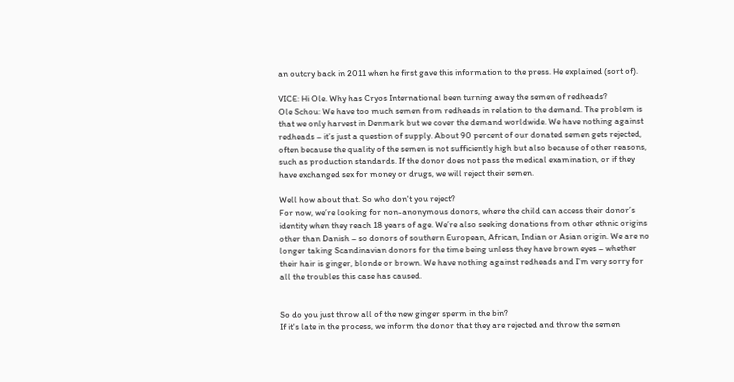an outcry back in 2011 when he first gave this information to the press. He explained (sort of).

VICE: Hi Ole. Why has Cryos International been turning away the semen of redheads?
Ole Schou: We have too much semen from redheads in relation to the demand. The problem is that we only harvest in Denmark but we cover the demand worldwide. We have nothing against redheads – it’s just a question of supply. About 90 percent of our donated semen gets rejected, often because the quality of the semen is not sufficiently high but also because of other reasons, such as production standards. If the donor does not pass the medical examination, or if they have exchanged sex for money or drugs, we will reject their semen.

Well how about that. So who don't you reject?
For now, we’re looking for non-anonymous donors, where the child can access their donor’s identity when they reach 18 years of age. We’re also seeking donations from other ethnic origins other than Danish – so donors of southern European, African, Indian or Asian origin. We are no longer taking Scandinavian donors for the time being unless they have brown eyes – whether their hair is ginger, blonde or brown. We have nothing against redheads and I’m very sorry for all the troubles this case has caused.


So do you just throw all of the new ginger sperm in the bin?
If it's late in the process, we inform the donor that they are rejected and throw the semen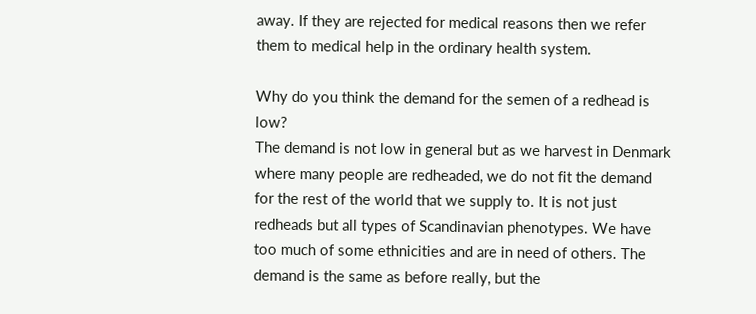away. If they are rejected for medical reasons then we refer them to medical help in the ordinary health system.

Why do you think the demand for the semen of a redhead is low?
The demand is not low in general but as we harvest in Denmark where many people are redheaded, we do not fit the demand for the rest of the world that we supply to. It is not just redheads but all types of Scandinavian phenotypes. We have too much of some ethnicities and are in need of others. The demand is the same as before really, but the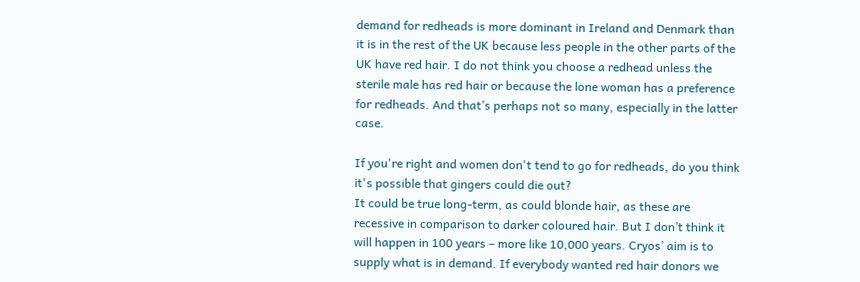demand for redheads is more dominant in Ireland and Denmark than it is in the rest of the UK because less people in the other parts of the UK have red hair. I do not think you choose a redhead unless the sterile male has red hair or because the lone woman has a preference for redheads. And that’s perhaps not so many, especially in the latter case.

If you're right and women don't tend to go for redheads, do you think it's possible that gingers could die out?
It could be true long-term, as could blonde hair, as these are recessive in comparison to darker coloured hair. But I don’t think it will happen in 100 years – more like 10,000 years. Cryos’ aim is to supply what is in demand. If everybody wanted red hair donors we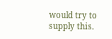would try to supply this.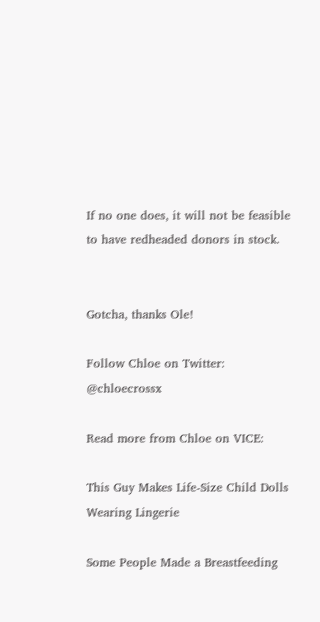If no one does, it will not be feasible to have redheaded donors in stock.


Gotcha, thanks Ole!

Follow Chloe on Twitter: @chloecrossx

Read more from Chloe on VICE:

This Guy Makes Life-Size Child Dolls Wearing Lingerie

Some People Made a Breastfeeding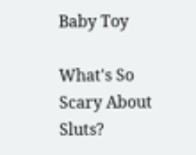Baby Toy

What's So Scary About Sluts?